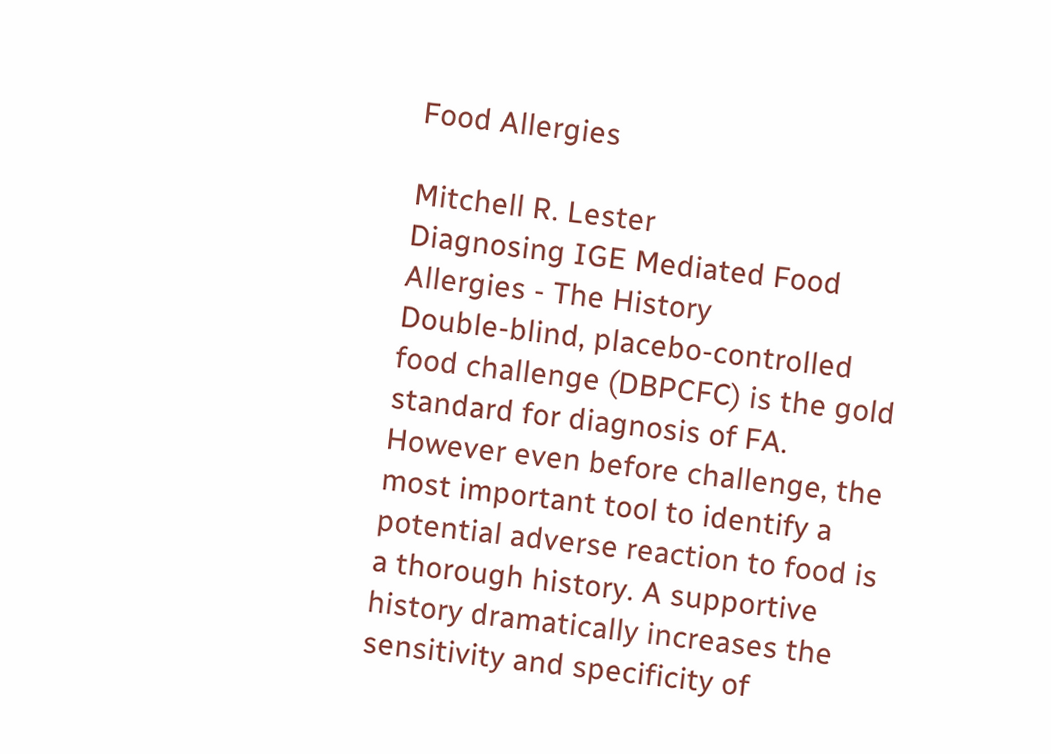Food Allergies

Mitchell R. Lester
Diagnosing IGE Mediated Food Allergies - The History
Double-blind, placebo-controlled food challenge (DBPCFC) is the gold standard for diagnosis of FA. However even before challenge, the most important tool to identify a potential adverse reaction to food is a thorough history. A supportive history dramatically increases the sensitivity and specificity of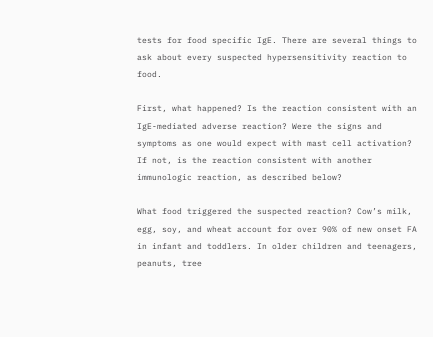tests for food specific IgE. There are several things to ask about every suspected hypersensitivity reaction to food.

First, what happened? Is the reaction consistent with an IgE-mediated adverse reaction? Were the signs and symptoms as one would expect with mast cell activation? If not, is the reaction consistent with another immunologic reaction, as described below?

What food triggered the suspected reaction? Cow’s milk, egg, soy, and wheat account for over 90% of new onset FA in infant and toddlers. In older children and teenagers, peanuts, tree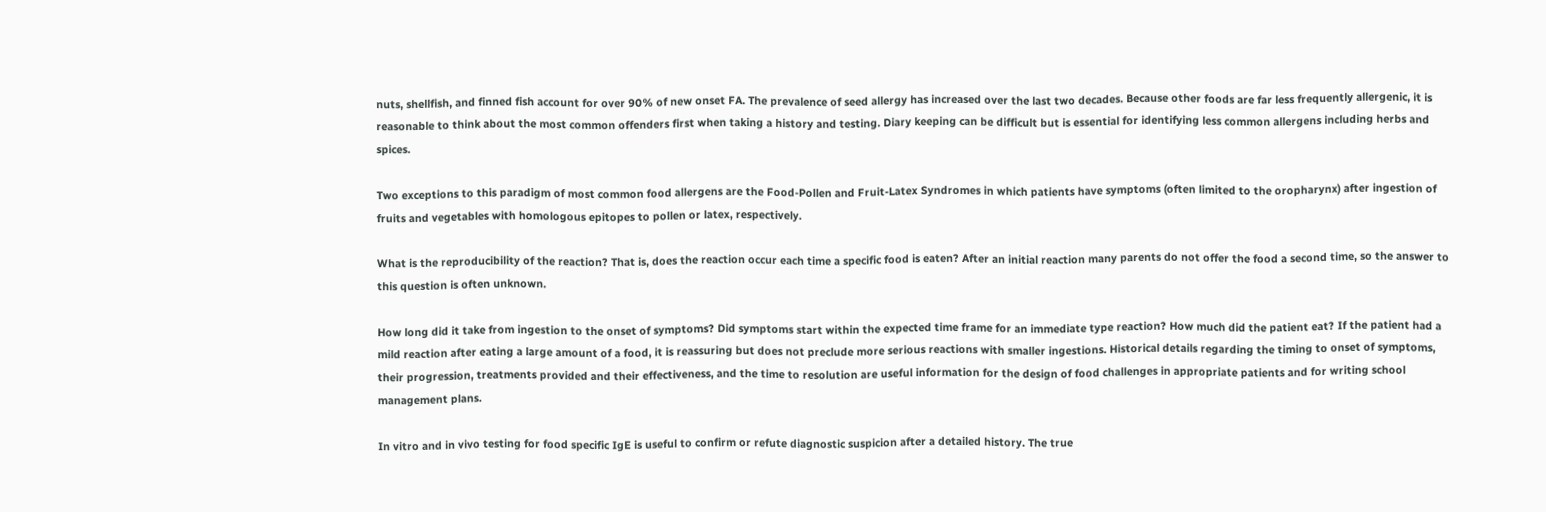nuts, shellfish, and finned fish account for over 90% of new onset FA. The prevalence of seed allergy has increased over the last two decades. Because other foods are far less frequently allergenic, it is reasonable to think about the most common offenders first when taking a history and testing. Diary keeping can be difficult but is essential for identifying less common allergens including herbs and spices.

Two exceptions to this paradigm of most common food allergens are the Food-Pollen and Fruit-Latex Syndromes in which patients have symptoms (often limited to the oropharynx) after ingestion of fruits and vegetables with homologous epitopes to pollen or latex, respectively.

What is the reproducibility of the reaction? That is, does the reaction occur each time a specific food is eaten? After an initial reaction many parents do not offer the food a second time, so the answer to this question is often unknown.

How long did it take from ingestion to the onset of symptoms? Did symptoms start within the expected time frame for an immediate type reaction? How much did the patient eat? If the patient had a mild reaction after eating a large amount of a food, it is reassuring but does not preclude more serious reactions with smaller ingestions. Historical details regarding the timing to onset of symptoms, their progression, treatments provided and their effectiveness, and the time to resolution are useful information for the design of food challenges in appropriate patients and for writing school management plans.

In vitro and in vivo testing for food specific IgE is useful to confirm or refute diagnostic suspicion after a detailed history. The true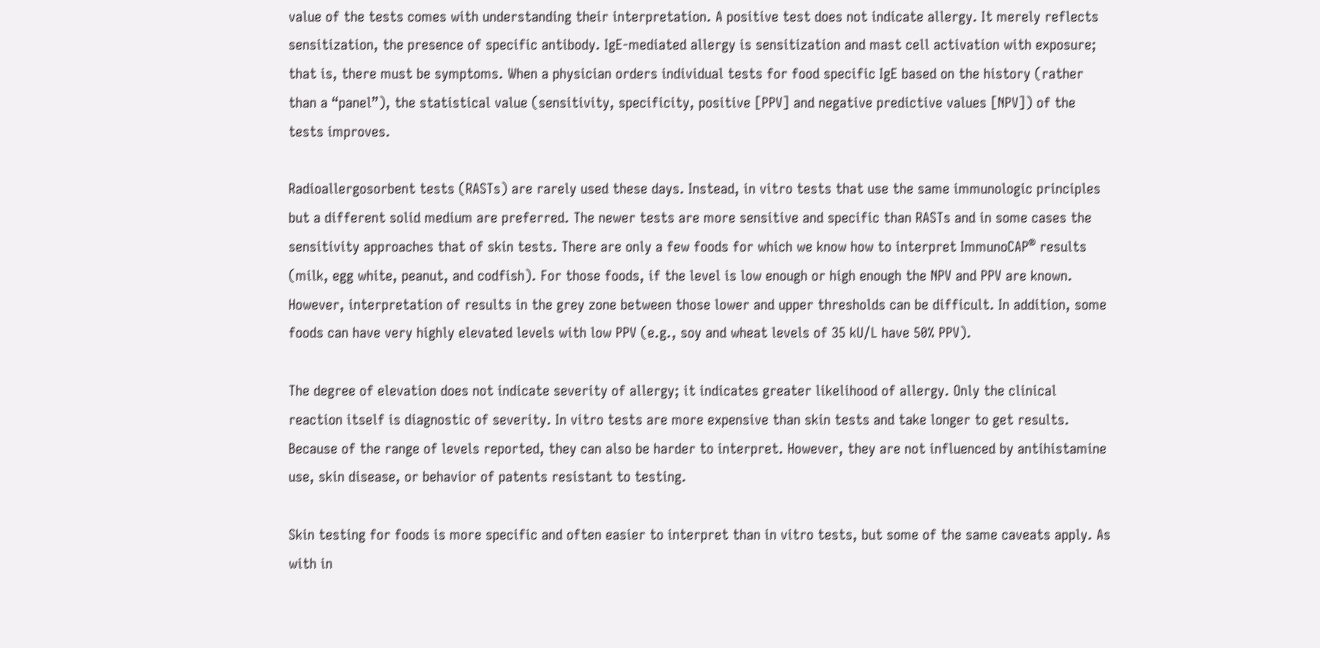value of the tests comes with understanding their interpretation. A positive test does not indicate allergy. It merely reflects sensitization, the presence of specific antibody. IgE-mediated allergy is sensitization and mast cell activation with exposure; that is, there must be symptoms. When a physician orders individual tests for food specific IgE based on the history (rather than a “panel”), the statistical value (sensitivity, specificity, positive [PPV] and negative predictive values [NPV]) of the tests improves.

Radioallergosorbent tests (RASTs) are rarely used these days. Instead, in vitro tests that use the same immunologic principles but a different solid medium are preferred. The newer tests are more sensitive and specific than RASTs and in some cases the sensitivity approaches that of skin tests. There are only a few foods for which we know how to interpret ImmunoCAP® results (milk, egg white, peanut, and codfish). For those foods, if the level is low enough or high enough the NPV and PPV are known. However, interpretation of results in the grey zone between those lower and upper thresholds can be difficult. In addition, some foods can have very highly elevated levels with low PPV (e.g., soy and wheat levels of 35 kU/L have 50% PPV).

The degree of elevation does not indicate severity of allergy; it indicates greater likelihood of allergy. Only the clinical reaction itself is diagnostic of severity. In vitro tests are more expensive than skin tests and take longer to get results. Because of the range of levels reported, they can also be harder to interpret. However, they are not influenced by antihistamine use, skin disease, or behavior of patents resistant to testing.

Skin testing for foods is more specific and often easier to interpret than in vitro tests, but some of the same caveats apply. As with in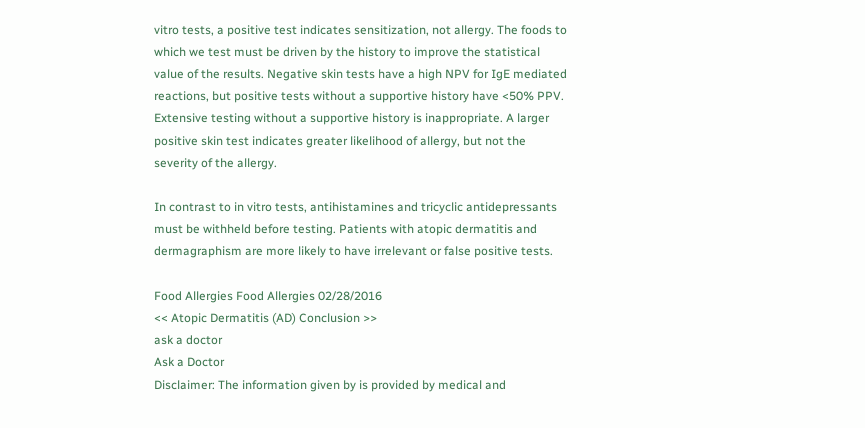vitro tests, a positive test indicates sensitization, not allergy. The foods to which we test must be driven by the history to improve the statistical value of the results. Negative skin tests have a high NPV for IgE mediated reactions, but positive tests without a supportive history have <50% PPV. Extensive testing without a supportive history is inappropriate. A larger positive skin test indicates greater likelihood of allergy, but not the severity of the allergy.

In contrast to in vitro tests, antihistamines and tricyclic antidepressants must be withheld before testing. Patients with atopic dermatitis and dermagraphism are more likely to have irrelevant or false positive tests.

Food Allergies Food Allergies 02/28/2016
<< Atopic Dermatitis (AD) Conclusion >>
ask a doctor
Ask a Doctor
Disclaimer: The information given by is provided by medical and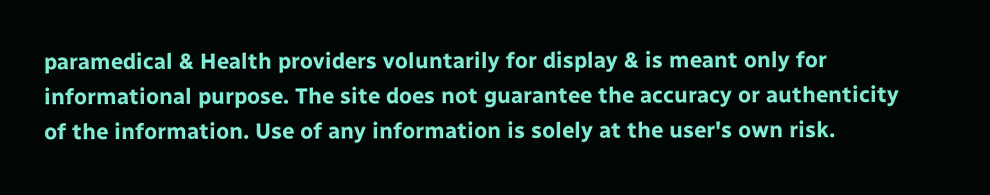paramedical & Health providers voluntarily for display & is meant only for informational purpose. The site does not guarantee the accuracy or authenticity of the information. Use of any information is solely at the user's own risk.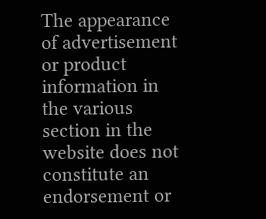The appearance of advertisement or product information in the various section in the website does not constitute an endorsement or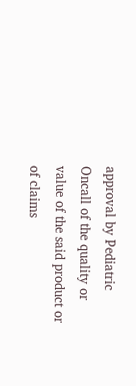approval by Pediatric Oncall of the quality or value of the said product or of claims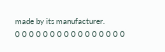made by its manufacturer.
0 0 0 0 0 0 0 0 0 0 0 0 0 0 0 0